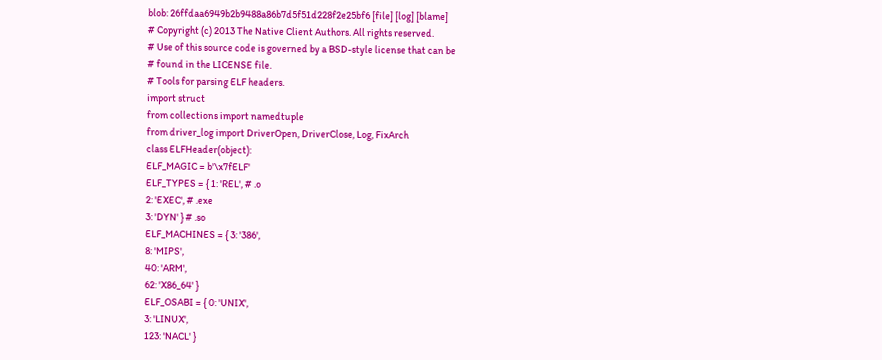blob: 26ffdaa6949b2b9488a86b7d5f51d228f2e25bf6 [file] [log] [blame]
# Copyright (c) 2013 The Native Client Authors. All rights reserved.
# Use of this source code is governed by a BSD-style license that can be
# found in the LICENSE file.
# Tools for parsing ELF headers.
import struct
from collections import namedtuple
from driver_log import DriverOpen, DriverClose, Log, FixArch
class ELFHeader(object):
ELF_MAGIC = b'\x7fELF'
ELF_TYPES = { 1: 'REL', # .o
2: 'EXEC', # .exe
3: 'DYN' } # .so
ELF_MACHINES = { 3: '386',
8: 'MIPS',
40: 'ARM',
62: 'X86_64' }
ELF_OSABI = { 0: 'UNIX',
3: 'LINUX',
123: 'NACL' }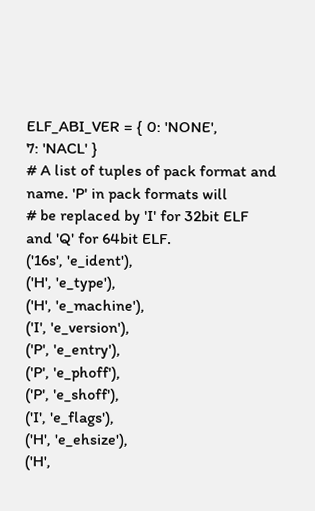ELF_ABI_VER = { 0: 'NONE',
7: 'NACL' }
# A list of tuples of pack format and name. 'P' in pack formats will
# be replaced by 'I' for 32bit ELF and 'Q' for 64bit ELF.
('16s', 'e_ident'),
('H', 'e_type'),
('H', 'e_machine'),
('I', 'e_version'),
('P', 'e_entry'),
('P', 'e_phoff'),
('P', 'e_shoff'),
('I', 'e_flags'),
('H', 'e_ehsize'),
('H',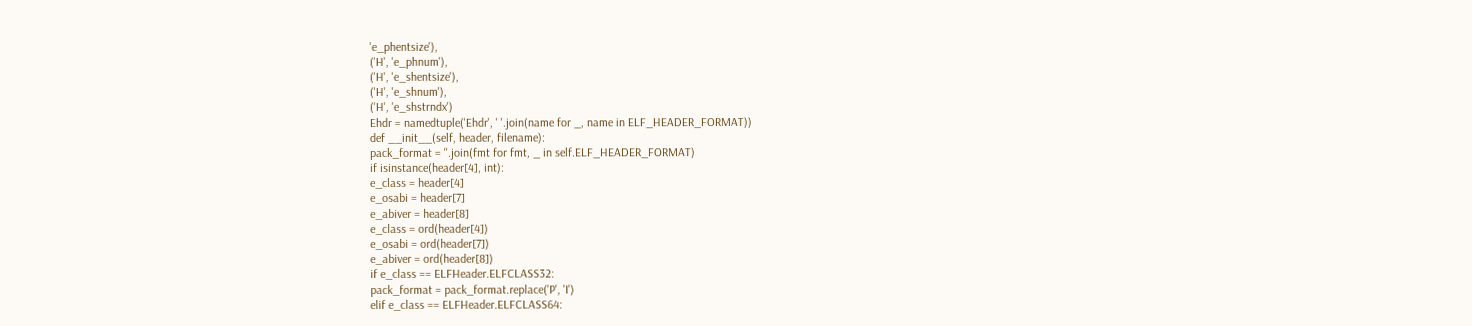'e_phentsize'),
('H', 'e_phnum'),
('H', 'e_shentsize'),
('H', 'e_shnum'),
('H', 'e_shstrndx')
Ehdr = namedtuple('Ehdr', ' '.join(name for _, name in ELF_HEADER_FORMAT))
def __init__(self, header, filename):
pack_format = ''.join(fmt for fmt, _ in self.ELF_HEADER_FORMAT)
if isinstance(header[4], int):
e_class = header[4]
e_osabi = header[7]
e_abiver = header[8]
e_class = ord(header[4])
e_osabi = ord(header[7])
e_abiver = ord(header[8])
if e_class == ELFHeader.ELFCLASS32:
pack_format = pack_format.replace('P', 'I')
elif e_class == ELFHeader.ELFCLASS64: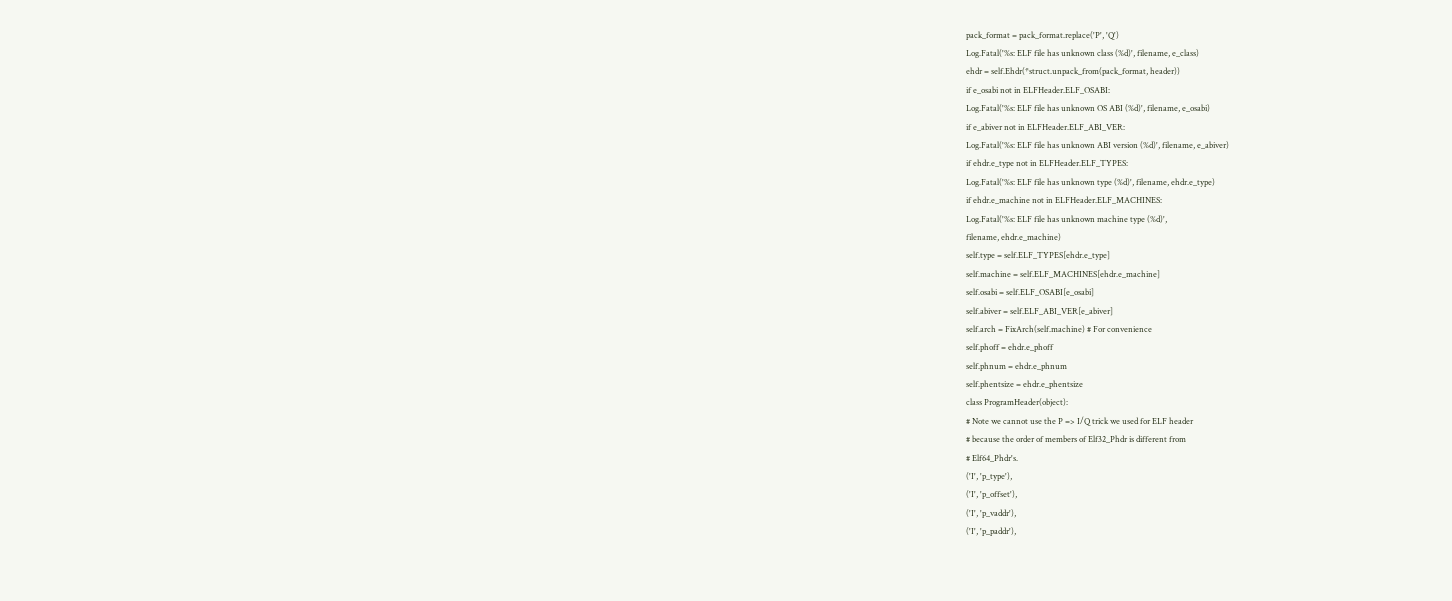pack_format = pack_format.replace('P', 'Q')
Log.Fatal('%s: ELF file has unknown class (%d)', filename, e_class)
ehdr = self.Ehdr(*struct.unpack_from(pack_format, header))
if e_osabi not in ELFHeader.ELF_OSABI:
Log.Fatal('%s: ELF file has unknown OS ABI (%d)', filename, e_osabi)
if e_abiver not in ELFHeader.ELF_ABI_VER:
Log.Fatal('%s: ELF file has unknown ABI version (%d)', filename, e_abiver)
if ehdr.e_type not in ELFHeader.ELF_TYPES:
Log.Fatal('%s: ELF file has unknown type (%d)', filename, ehdr.e_type)
if ehdr.e_machine not in ELFHeader.ELF_MACHINES:
Log.Fatal('%s: ELF file has unknown machine type (%d)',
filename, ehdr.e_machine)
self.type = self.ELF_TYPES[ehdr.e_type]
self.machine = self.ELF_MACHINES[ehdr.e_machine]
self.osabi = self.ELF_OSABI[e_osabi]
self.abiver = self.ELF_ABI_VER[e_abiver]
self.arch = FixArch(self.machine) # For convenience
self.phoff = ehdr.e_phoff
self.phnum = ehdr.e_phnum
self.phentsize = ehdr.e_phentsize
class ProgramHeader(object):
# Note we cannot use the P => I/Q trick we used for ELF header
# because the order of members of Elf32_Phdr is different from
# Elf64_Phdr's.
('I', 'p_type'),
('I', 'p_offset'),
('I', 'p_vaddr'),
('I', 'p_paddr'),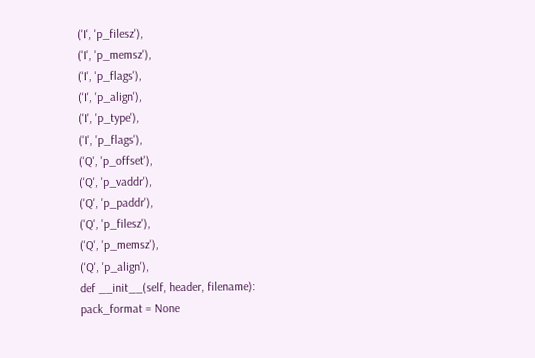('I', 'p_filesz'),
('I', 'p_memsz'),
('I', 'p_flags'),
('I', 'p_align'),
('I', 'p_type'),
('I', 'p_flags'),
('Q', 'p_offset'),
('Q', 'p_vaddr'),
('Q', 'p_paddr'),
('Q', 'p_filesz'),
('Q', 'p_memsz'),
('Q', 'p_align'),
def __init__(self, header, filename):
pack_format = None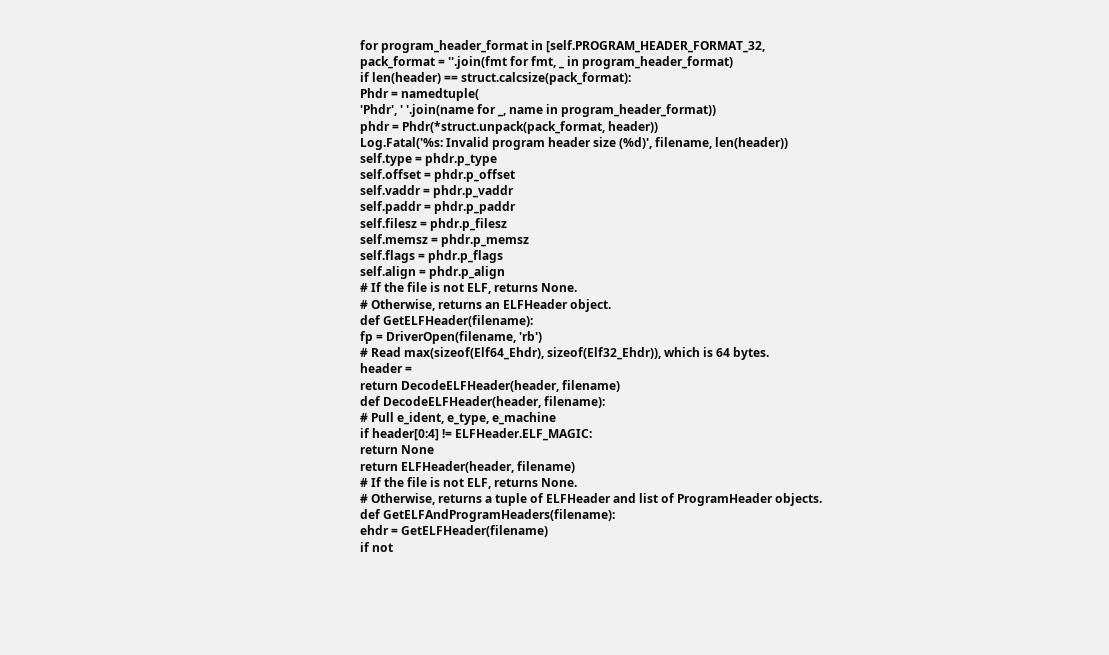for program_header_format in [self.PROGRAM_HEADER_FORMAT_32,
pack_format = ''.join(fmt for fmt, _ in program_header_format)
if len(header) == struct.calcsize(pack_format):
Phdr = namedtuple(
'Phdr', ' '.join(name for _, name in program_header_format))
phdr = Phdr(*struct.unpack(pack_format, header))
Log.Fatal('%s: Invalid program header size (%d)', filename, len(header))
self.type = phdr.p_type
self.offset = phdr.p_offset
self.vaddr = phdr.p_vaddr
self.paddr = phdr.p_paddr
self.filesz = phdr.p_filesz
self.memsz = phdr.p_memsz
self.flags = phdr.p_flags
self.align = phdr.p_align
# If the file is not ELF, returns None.
# Otherwise, returns an ELFHeader object.
def GetELFHeader(filename):
fp = DriverOpen(filename, 'rb')
# Read max(sizeof(Elf64_Ehdr), sizeof(Elf32_Ehdr)), which is 64 bytes.
header =
return DecodeELFHeader(header, filename)
def DecodeELFHeader(header, filename):
# Pull e_ident, e_type, e_machine
if header[0:4] != ELFHeader.ELF_MAGIC:
return None
return ELFHeader(header, filename)
# If the file is not ELF, returns None.
# Otherwise, returns a tuple of ELFHeader and list of ProgramHeader objects.
def GetELFAndProgramHeaders(filename):
ehdr = GetELFHeader(filename)
if not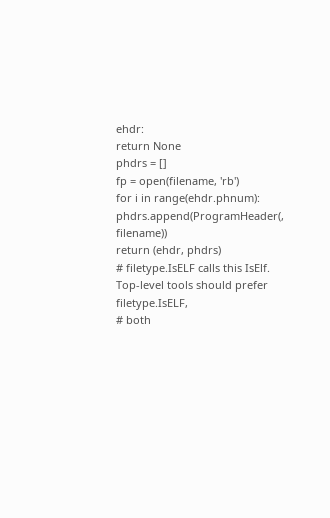ehdr:
return None
phdrs = []
fp = open(filename, 'rb')
for i in range(ehdr.phnum):
phdrs.append(ProgramHeader(, filename))
return (ehdr, phdrs)
# filetype.IsELF calls this IsElf. Top-level tools should prefer filetype.IsELF,
# both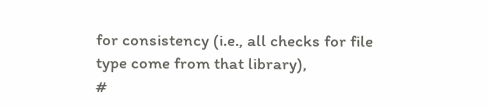for consistency (i.e., all checks for file type come from that library),
#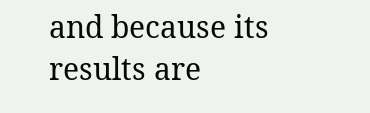and because its results are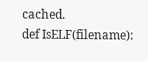cached.
def IsELF(filename):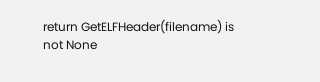return GetELFHeader(filename) is not None